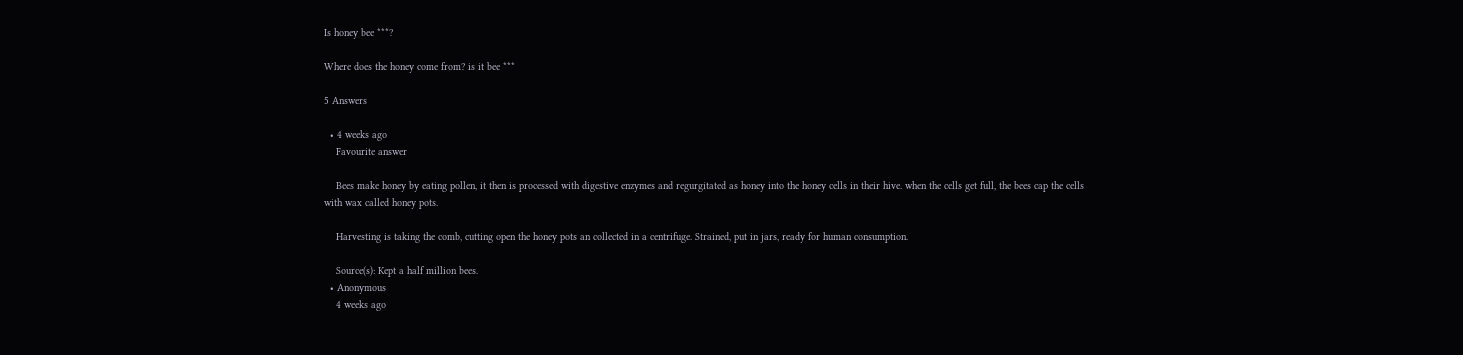Is honey bee ***?

Where does the honey come from? is it bee ***

5 Answers

  • 4 weeks ago
    Favourite answer

    Bees make honey by eating pollen, it then is processed with digestive enzymes and regurgitated as honey into the honey cells in their hive. when the cells get full, the bees cap the cells with wax called honey pots.

    Harvesting is taking the comb, cutting open the honey pots an collected in a centrifuge. Strained, put in jars, ready for human consumption.

    Source(s): Kept a half million bees.
  • Anonymous
    4 weeks ago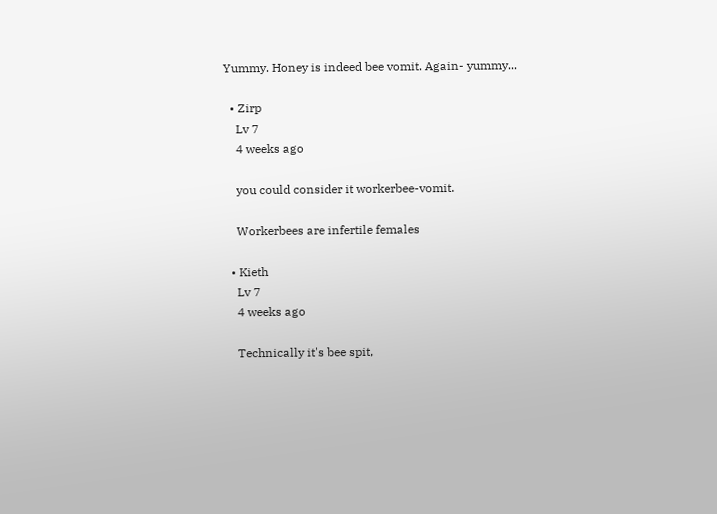Yummy. Honey is indeed bee vomit. Again- yummy...

  • Zirp
    Lv 7
    4 weeks ago

    you could consider it workerbee-vomit.

    Workerbees are infertile females

  • Kieth
    Lv 7
    4 weeks ago

    Technically it's bee spit,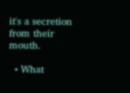it's a secretion from their mouth.

  • What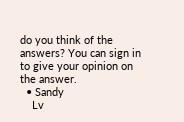do you think of the answers? You can sign in to give your opinion on the answer.
  • Sandy
    Lv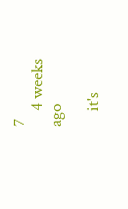7
    4 weeks ago

    it's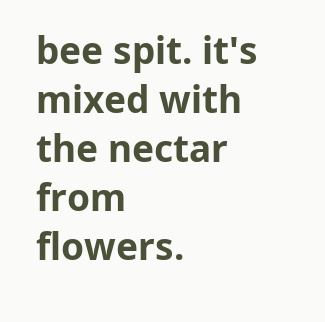bee spit. it's mixed with the nectar from flowers.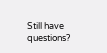Still have questions?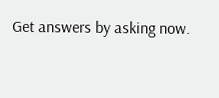Get answers by asking now.